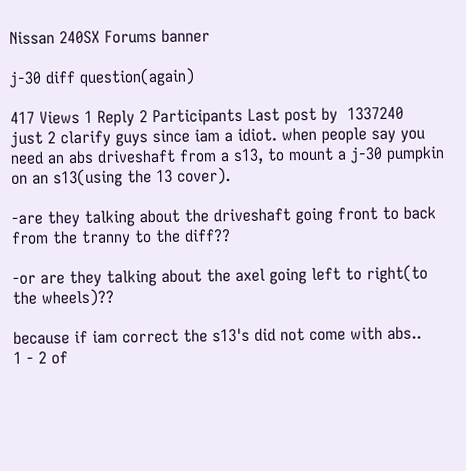Nissan 240SX Forums banner

j-30 diff question(again)

417 Views 1 Reply 2 Participants Last post by  1337240
just 2 clarify guys since iam a idiot. when people say you need an abs driveshaft from a s13, to mount a j-30 pumpkin on an s13(using the 13 cover).

-are they talking about the driveshaft going front to back from the tranny to the diff??

-or are they talking about the axel going left to right(to the wheels)??

because if iam correct the s13's did not come with abs..
1 - 2 of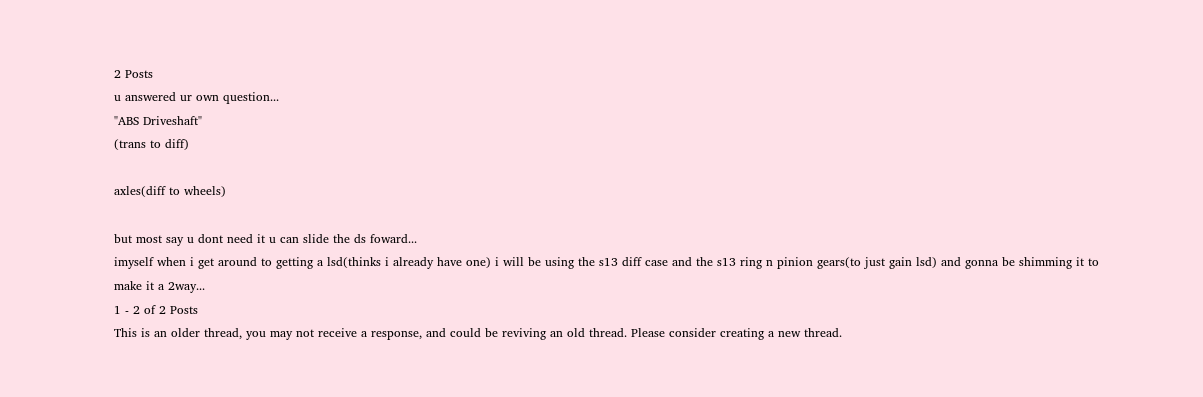2 Posts
u answered ur own question...
"ABS Driveshaft"
(trans to diff)

axles(diff to wheels)

but most say u dont need it u can slide the ds foward...
imyself when i get around to getting a lsd(thinks i already have one) i will be using the s13 diff case and the s13 ring n pinion gears(to just gain lsd) and gonna be shimming it to make it a 2way...
1 - 2 of 2 Posts
This is an older thread, you may not receive a response, and could be reviving an old thread. Please consider creating a new thread.